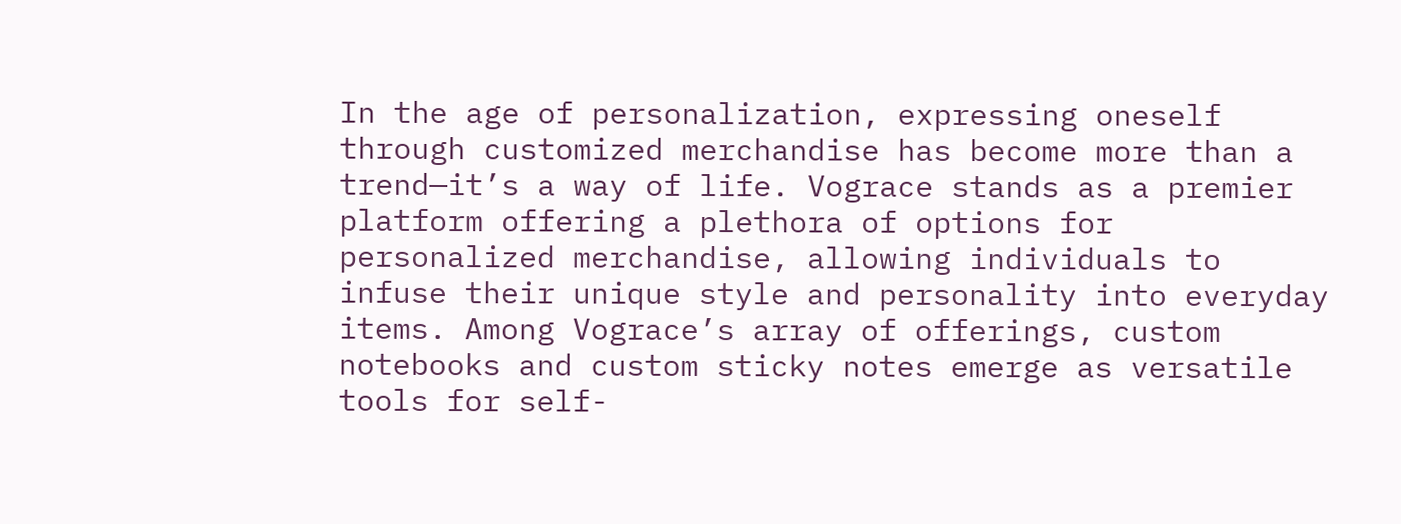In the age of personalization, expressing oneself through customized merchandise has become more than a trend—it’s a way of life. Vograce stands as a premier platform offering a plethora of options for personalized merchandise, allowing individuals to infuse their unique style and personality into everyday items. Among Vograce’s array of offerings, custom notebooks and custom sticky notes emerge as versatile tools for self-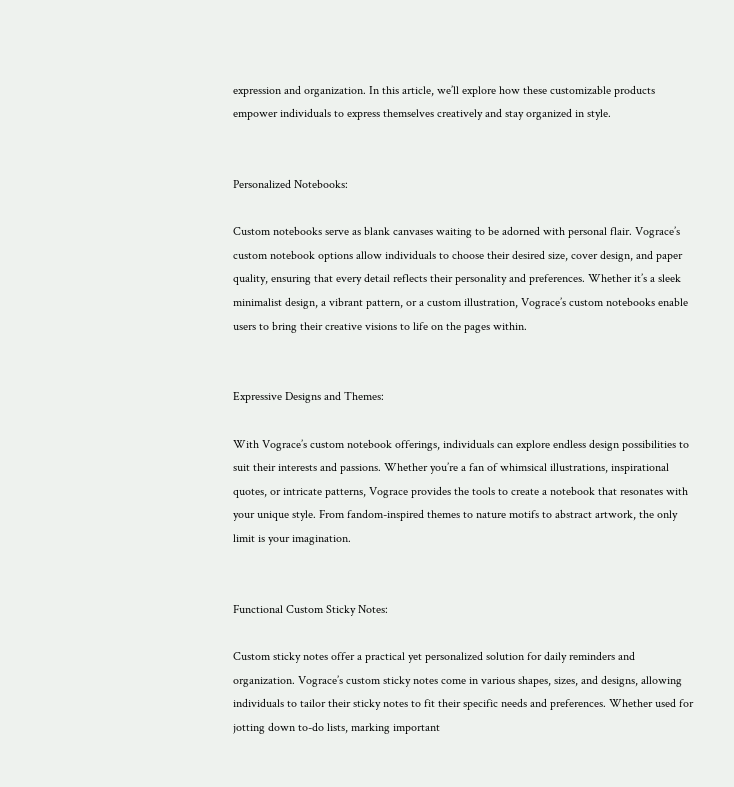expression and organization. In this article, we’ll explore how these customizable products empower individuals to express themselves creatively and stay organized in style.


Personalized Notebooks:

Custom notebooks serve as blank canvases waiting to be adorned with personal flair. Vograce’s custom notebook options allow individuals to choose their desired size, cover design, and paper quality, ensuring that every detail reflects their personality and preferences. Whether it’s a sleek minimalist design, a vibrant pattern, or a custom illustration, Vograce’s custom notebooks enable users to bring their creative visions to life on the pages within.


Expressive Designs and Themes:

With Vograce’s custom notebook offerings, individuals can explore endless design possibilities to suit their interests and passions. Whether you’re a fan of whimsical illustrations, inspirational quotes, or intricate patterns, Vograce provides the tools to create a notebook that resonates with your unique style. From fandom-inspired themes to nature motifs to abstract artwork, the only limit is your imagination.


Functional Custom Sticky Notes:

Custom sticky notes offer a practical yet personalized solution for daily reminders and organization. Vograce’s custom sticky notes come in various shapes, sizes, and designs, allowing individuals to tailor their sticky notes to fit their specific needs and preferences. Whether used for jotting down to-do lists, marking important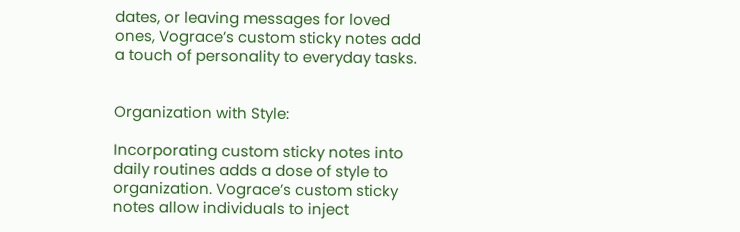dates, or leaving messages for loved ones, Vograce’s custom sticky notes add a touch of personality to everyday tasks.


Organization with Style:

Incorporating custom sticky notes into daily routines adds a dose of style to organization. Vograce’s custom sticky notes allow individuals to inject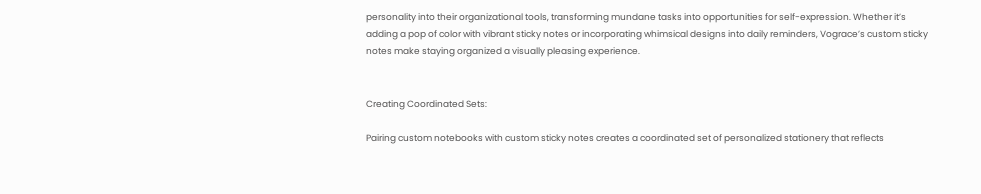personality into their organizational tools, transforming mundane tasks into opportunities for self-expression. Whether it’s adding a pop of color with vibrant sticky notes or incorporating whimsical designs into daily reminders, Vograce’s custom sticky notes make staying organized a visually pleasing experience.


Creating Coordinated Sets:

Pairing custom notebooks with custom sticky notes creates a coordinated set of personalized stationery that reflects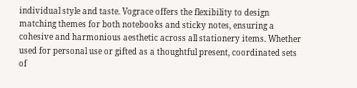individual style and taste. Vograce offers the flexibility to design matching themes for both notebooks and sticky notes, ensuring a cohesive and harmonious aesthetic across all stationery items. Whether used for personal use or gifted as a thoughtful present, coordinated sets of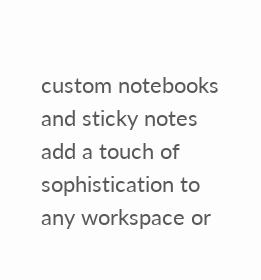custom notebooks and sticky notes add a touch of sophistication to any workspace or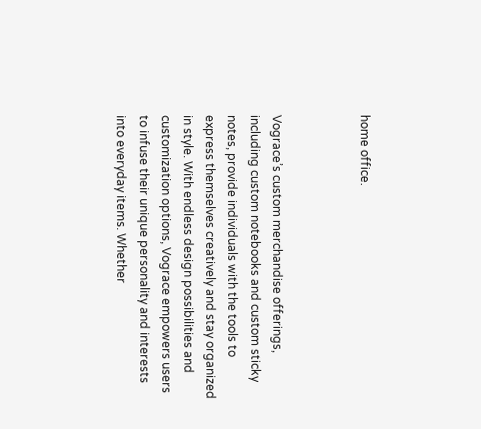home office.



Vograce’s custom merchandise offerings, including custom notebooks and custom sticky notes, provide individuals with the tools to express themselves creatively and stay organized in style. With endless design possibilities and customization options, Vograce empowers users to infuse their unique personality and interests into everyday items. Whether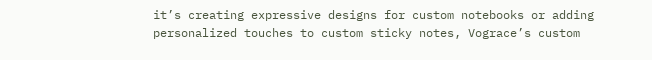it’s creating expressive designs for custom notebooks or adding personalized touches to custom sticky notes, Vograce’s custom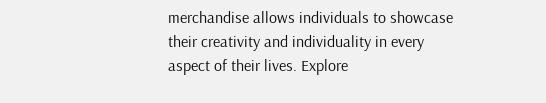merchandise allows individuals to showcase their creativity and individuality in every aspect of their lives. Explore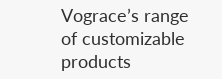Vograce’s range of customizable products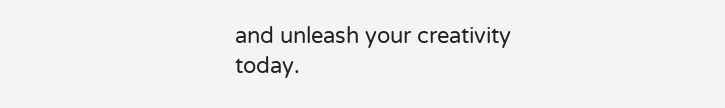and unleash your creativity today.